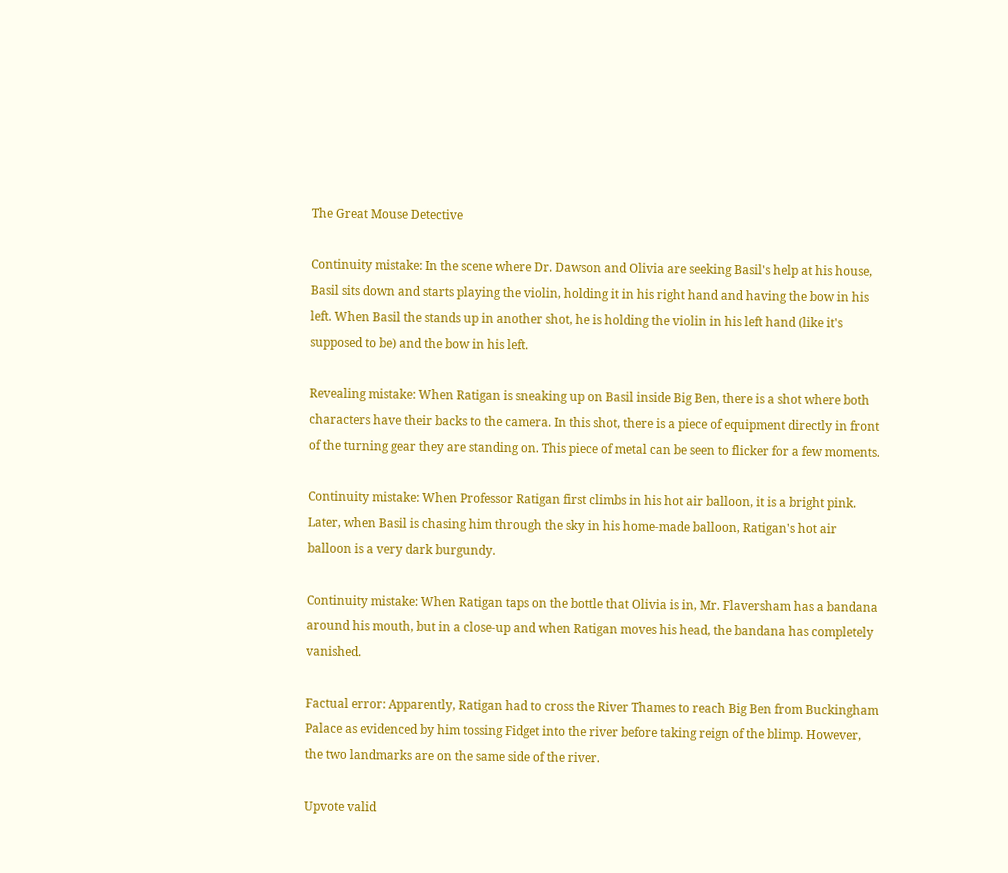The Great Mouse Detective

Continuity mistake: In the scene where Dr. Dawson and Olivia are seeking Basil's help at his house, Basil sits down and starts playing the violin, holding it in his right hand and having the bow in his left. When Basil the stands up in another shot, he is holding the violin in his left hand (like it's supposed to be) and the bow in his left.

Revealing mistake: When Ratigan is sneaking up on Basil inside Big Ben, there is a shot where both characters have their backs to the camera. In this shot, there is a piece of equipment directly in front of the turning gear they are standing on. This piece of metal can be seen to flicker for a few moments.

Continuity mistake: When Professor Ratigan first climbs in his hot air balloon, it is a bright pink. Later, when Basil is chasing him through the sky in his home-made balloon, Ratigan's hot air balloon is a very dark burgundy.

Continuity mistake: When Ratigan taps on the bottle that Olivia is in, Mr. Flaversham has a bandana around his mouth, but in a close-up and when Ratigan moves his head, the bandana has completely vanished.

Factual error: Apparently, Ratigan had to cross the River Thames to reach Big Ben from Buckingham Palace as evidenced by him tossing Fidget into the river before taking reign of the blimp. However, the two landmarks are on the same side of the river.

Upvote valid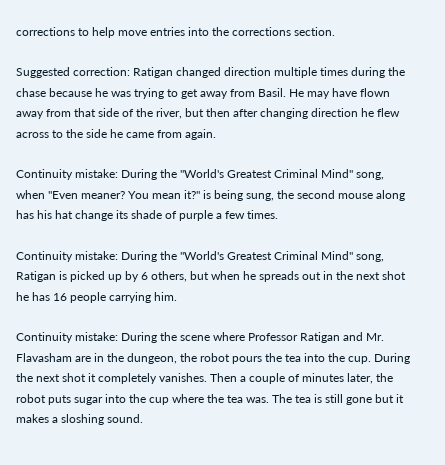corrections to help move entries into the corrections section.

Suggested correction: Ratigan changed direction multiple times during the chase because he was trying to get away from Basil. He may have flown away from that side of the river, but then after changing direction he flew across to the side he came from again.

Continuity mistake: During the "World's Greatest Criminal Mind" song, when "Even meaner? You mean it?" is being sung, the second mouse along has his hat change its shade of purple a few times.

Continuity mistake: During the "World's Greatest Criminal Mind" song, Ratigan is picked up by 6 others, but when he spreads out in the next shot he has 16 people carrying him.

Continuity mistake: During the scene where Professor Ratigan and Mr. Flavasham are in the dungeon, the robot pours the tea into the cup. During the next shot it completely vanishes. Then a couple of minutes later, the robot puts sugar into the cup where the tea was. The tea is still gone but it makes a sloshing sound.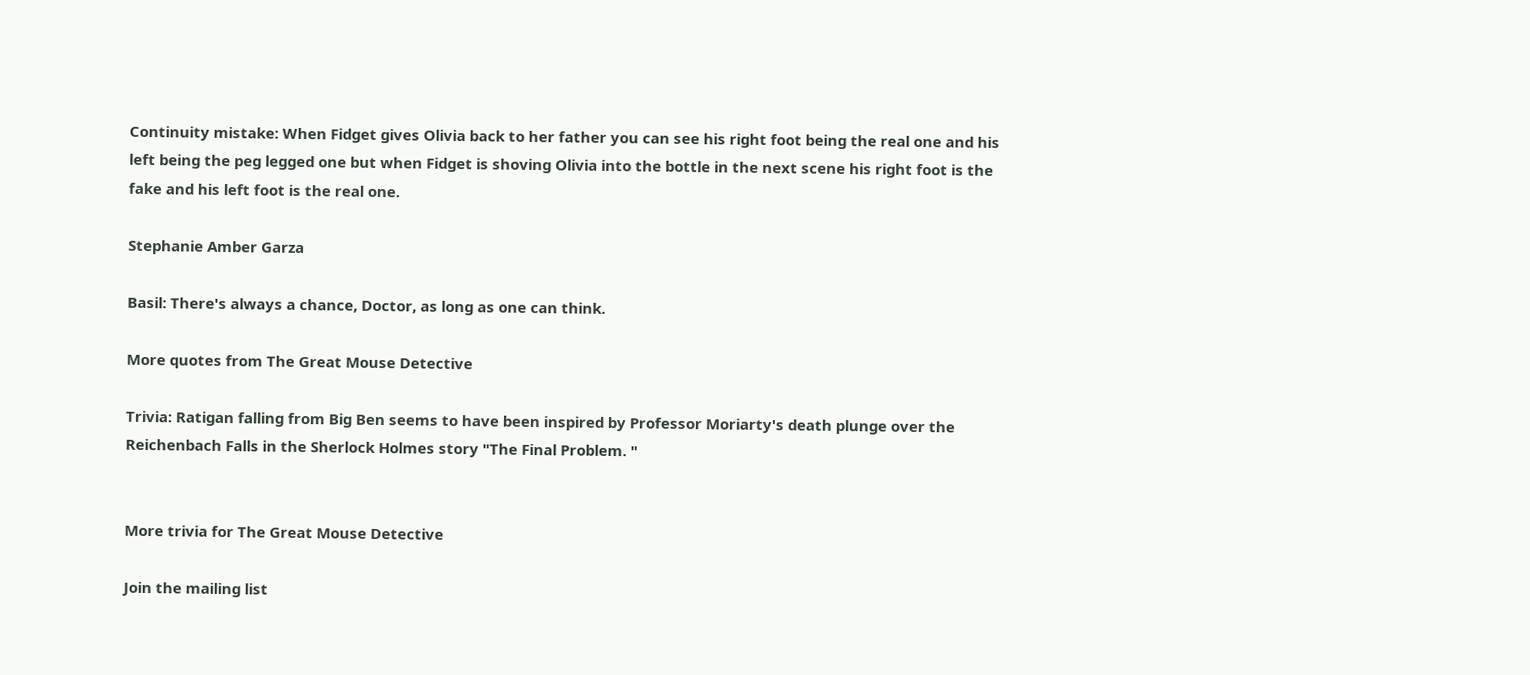Continuity mistake: When Fidget gives Olivia back to her father you can see his right foot being the real one and his left being the peg legged one but when Fidget is shoving Olivia into the bottle in the next scene his right foot is the fake and his left foot is the real one.

Stephanie Amber Garza

Basil: There's always a chance, Doctor, as long as one can think.

More quotes from The Great Mouse Detective

Trivia: Ratigan falling from Big Ben seems to have been inspired by Professor Moriarty's death plunge over the Reichenbach Falls in the Sherlock Holmes story "The Final Problem. "


More trivia for The Great Mouse Detective

Join the mailing list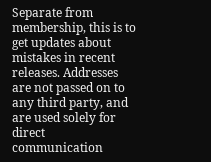Separate from membership, this is to get updates about mistakes in recent releases. Addresses are not passed on to any third party, and are used solely for direct communication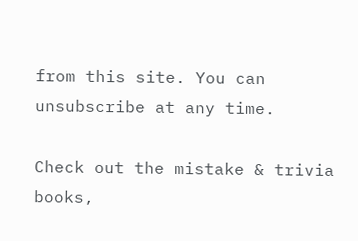from this site. You can unsubscribe at any time.

Check out the mistake & trivia books,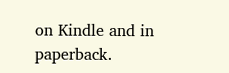on Kindle and in paperback.